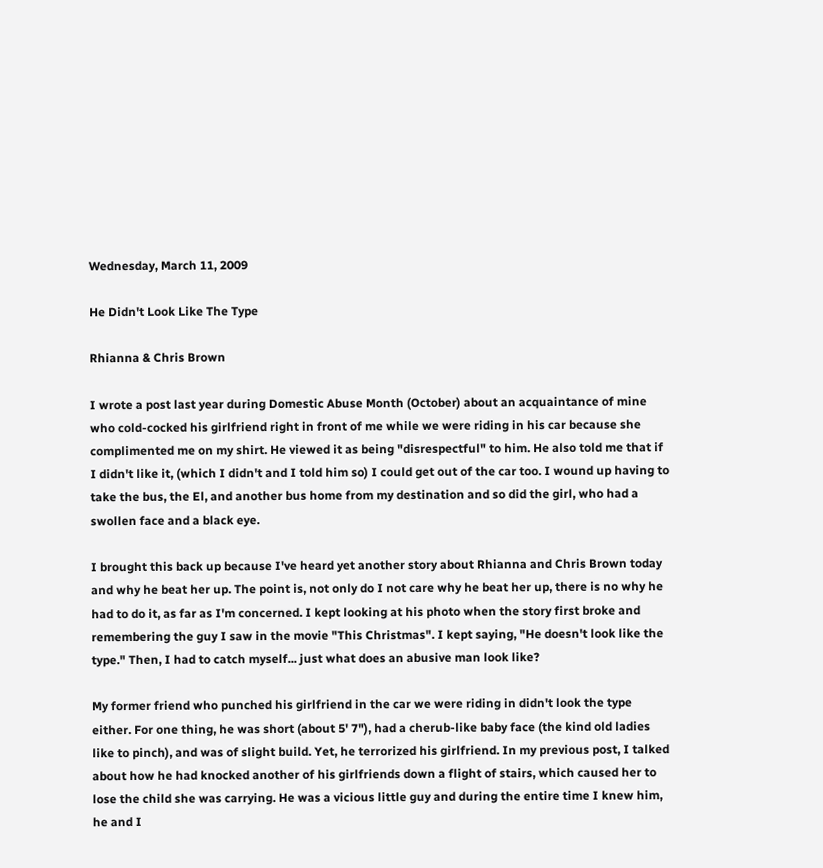Wednesday, March 11, 2009

He Didn't Look Like The Type

Rhianna & Chris Brown

I wrote a post last year during Domestic Abuse Month (October) about an acquaintance of mine who cold-cocked his girlfriend right in front of me while we were riding in his car because she complimented me on my shirt. He viewed it as being "disrespectful" to him. He also told me that if I didn't like it, (which I didn't and I told him so) I could get out of the car too. I wound up having to take the bus, the El, and another bus home from my destination and so did the girl, who had a swollen face and a black eye.

I brought this back up because I've heard yet another story about Rhianna and Chris Brown today and why he beat her up. The point is, not only do I not care why he beat her up, there is no why he had to do it, as far as I'm concerned. I kept looking at his photo when the story first broke and remembering the guy I saw in the movie "This Christmas". I kept saying, "He doesn't look like the type." Then, I had to catch myself... just what does an abusive man look like?

My former friend who punched his girlfriend in the car we were riding in didn't look the type either. For one thing, he was short (about 5' 7"), had a cherub-like baby face (the kind old ladies like to pinch), and was of slight build. Yet, he terrorized his girlfriend. In my previous post, I talked about how he had knocked another of his girlfriends down a flight of stairs, which caused her to lose the child she was carrying. He was a vicious little guy and during the entire time I knew him, he and I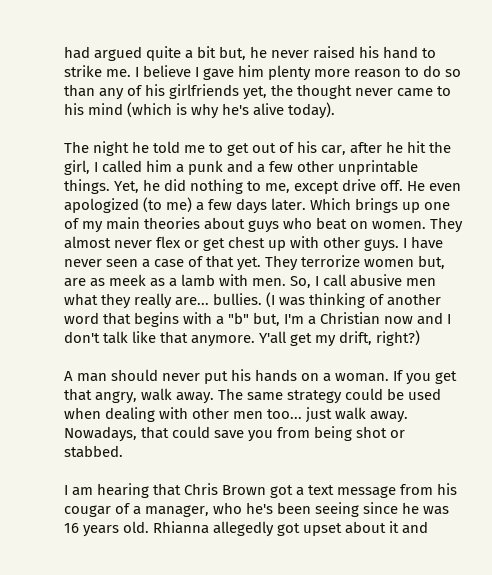had argued quite a bit but, he never raised his hand to strike me. I believe I gave him plenty more reason to do so than any of his girlfriends yet, the thought never came to his mind (which is why he's alive today).

The night he told me to get out of his car, after he hit the girl, I called him a punk and a few other unprintable things. Yet, he did nothing to me, except drive off. He even apologized (to me) a few days later. Which brings up one of my main theories about guys who beat on women. They almost never flex or get chest up with other guys. I have never seen a case of that yet. They terrorize women but, are as meek as a lamb with men. So, I call abusive men what they really are... bullies. (I was thinking of another word that begins with a "b" but, I'm a Christian now and I don't talk like that anymore. Y'all get my drift, right?)

A man should never put his hands on a woman. If you get that angry, walk away. The same strategy could be used when dealing with other men too... just walk away. Nowadays, that could save you from being shot or stabbed.

I am hearing that Chris Brown got a text message from his cougar of a manager, who he's been seeing since he was 16 years old. Rhianna allegedly got upset about it and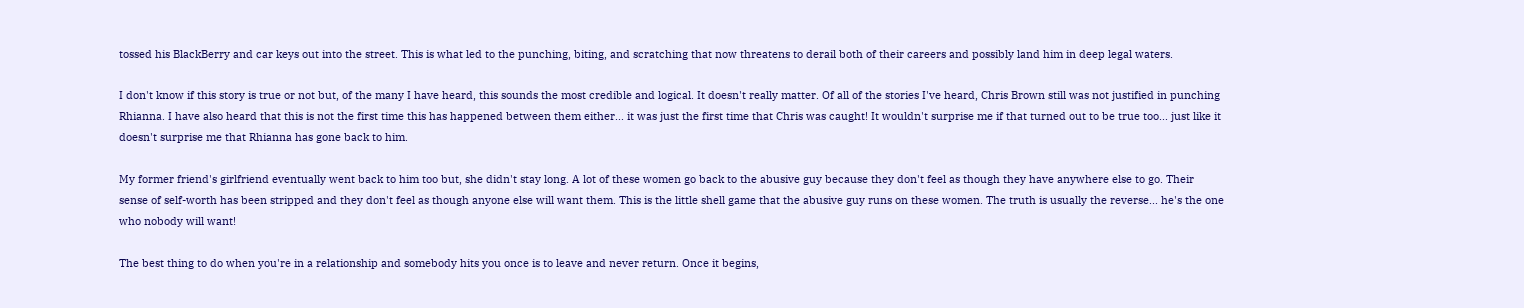tossed his BlackBerry and car keys out into the street. This is what led to the punching, biting, and scratching that now threatens to derail both of their careers and possibly land him in deep legal waters.

I don't know if this story is true or not but, of the many I have heard, this sounds the most credible and logical. It doesn't really matter. Of all of the stories I've heard, Chris Brown still was not justified in punching Rhianna. I have also heard that this is not the first time this has happened between them either... it was just the first time that Chris was caught! It wouldn't surprise me if that turned out to be true too... just like it doesn't surprise me that Rhianna has gone back to him.

My former friend's girlfriend eventually went back to him too but, she didn't stay long. A lot of these women go back to the abusive guy because they don't feel as though they have anywhere else to go. Their sense of self-worth has been stripped and they don't feel as though anyone else will want them. This is the little shell game that the abusive guy runs on these women. The truth is usually the reverse... he's the one who nobody will want!

The best thing to do when you're in a relationship and somebody hits you once is to leave and never return. Once it begins,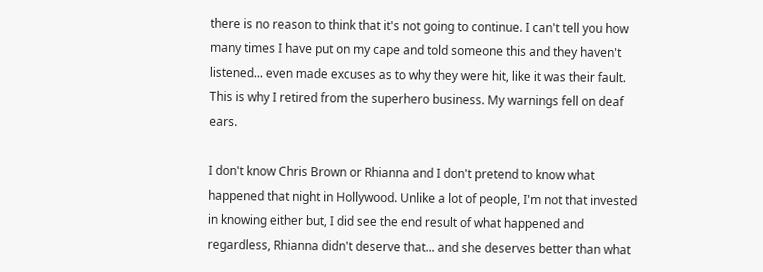there is no reason to think that it's not going to continue. I can't tell you how many times I have put on my cape and told someone this and they haven't listened... even made excuses as to why they were hit, like it was their fault. This is why I retired from the superhero business. My warnings fell on deaf ears.

I don't know Chris Brown or Rhianna and I don't pretend to know what happened that night in Hollywood. Unlike a lot of people, I'm not that invested in knowing either but, I did see the end result of what happened and regardless, Rhianna didn't deserve that... and she deserves better than what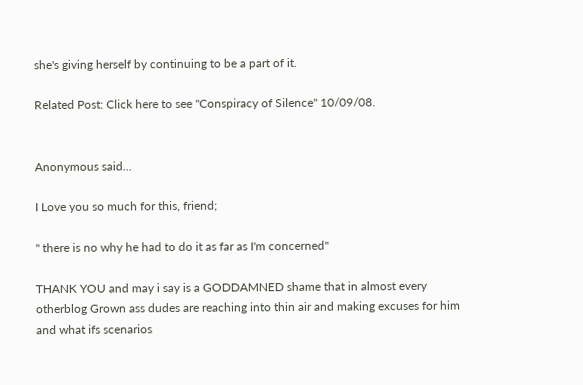she's giving herself by continuing to be a part of it.

Related Post: Click here to see "Conspiracy of Silence" 10/09/08.


Anonymous said...

I Love you so much for this, friend;

" there is no why he had to do it as far as I'm concerned"

THANK YOU and may i say is a GODDAMNED shame that in almost every otherblog Grown ass dudes are reaching into thin air and making excuses for him and what ifs scenarios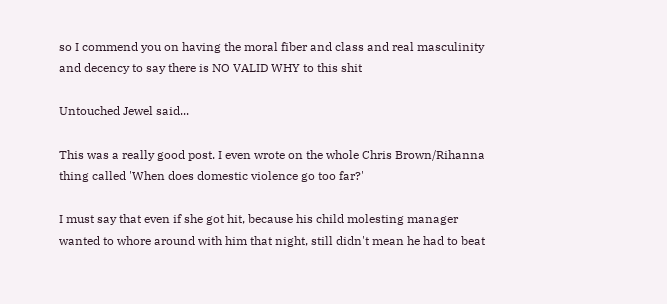so I commend you on having the moral fiber and class and real masculinity and decency to say there is NO VALID WHY to this shit

Untouched Jewel said...

This was a really good post. I even wrote on the whole Chris Brown/Rihanna thing called 'When does domestic violence go too far?'

I must say that even if she got hit, because his child molesting manager wanted to whore around with him that night, still didn't mean he had to beat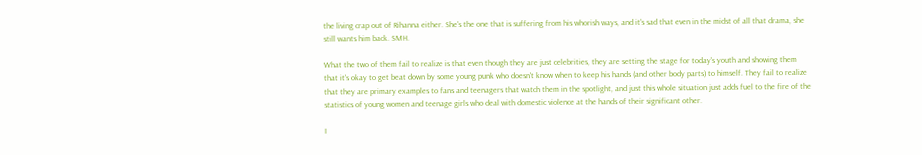the living crap out of Rihanna either. She's the one that is suffering from his whorish ways, and it's sad that even in the midst of all that drama, she still wants him back. SMH.

What the two of them fail to realize is that even though they are just celebrities, they are setting the stage for today's youth and showing them that it's okay to get beat down by some young punk who doesn't know when to keep his hands (and other body parts) to himself. They fail to realize that they are primary examples to fans and teenagers that watch them in the spotlight, and just this whole situation just adds fuel to the fire of the statistics of young women and teenage girls who deal with domestic violence at the hands of their significant other.

I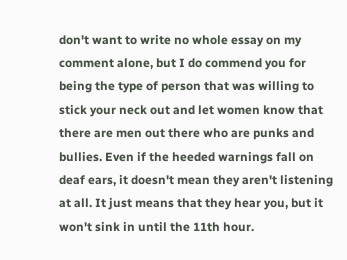don't want to write no whole essay on my comment alone, but I do commend you for being the type of person that was willing to stick your neck out and let women know that there are men out there who are punks and bullies. Even if the heeded warnings fall on deaf ears, it doesn't mean they aren't listening at all. It just means that they hear you, but it won't sink in until the 11th hour.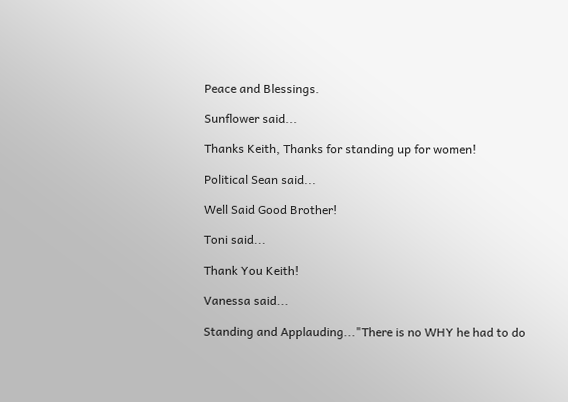Peace and Blessings.

Sunflower said...

Thanks Keith, Thanks for standing up for women!

Political Sean said...

Well Said Good Brother!

Toni said...

Thank You Keith!

Vanessa said...

Standing and Applauding..."There is no WHY he had to do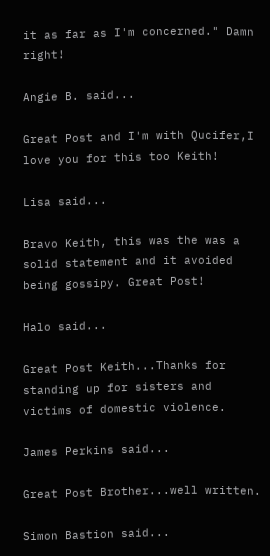it as far as I'm concerned." Damn right!

Angie B. said...

Great Post and I'm with Qucifer,I love you for this too Keith!

Lisa said...

Bravo Keith, this was the was a solid statement and it avoided being gossipy. Great Post!

Halo said...

Great Post Keith...Thanks for standing up for sisters and victims of domestic violence.

James Perkins said...

Great Post Brother...well written.

Simon Bastion said...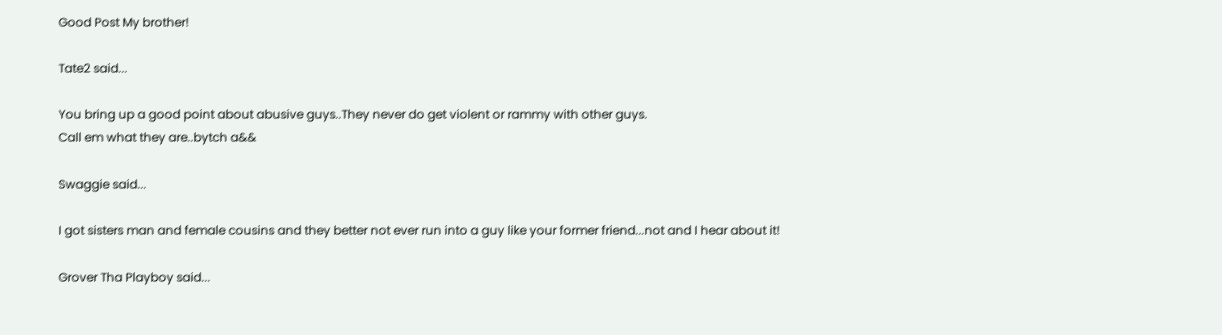Good Post My brother!

Tate2 said...

You bring up a good point about abusive guys..They never do get violent or rammy with other guys.
Call em what they are..bytch a&&

Swaggie said...

I got sisters man and female cousins and they better not ever run into a guy like your former friend...not and I hear about it!

Grover Tha Playboy said...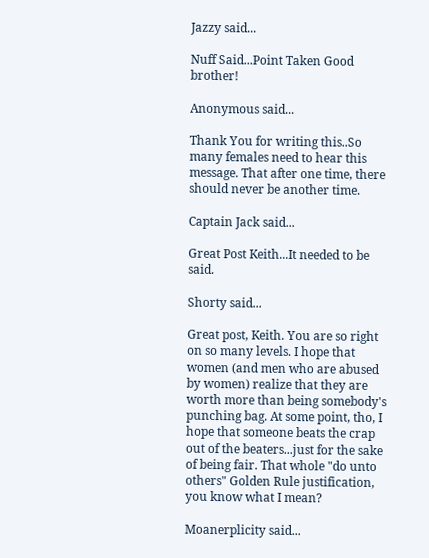Jazzy said...

Nuff Said...Point Taken Good brother!

Anonymous said...

Thank You for writing this..So many females need to hear this message. That after one time, there should never be another time.

Captain Jack said...

Great Post Keith...It needed to be said.

Shorty said...

Great post, Keith. You are so right on so many levels. I hope that women (and men who are abused by women) realize that they are worth more than being somebody's punching bag. At some point, tho, I hope that someone beats the crap out of the beaters...just for the sake of being fair. That whole "do unto others" Golden Rule justification, you know what I mean?

Moanerplicity said...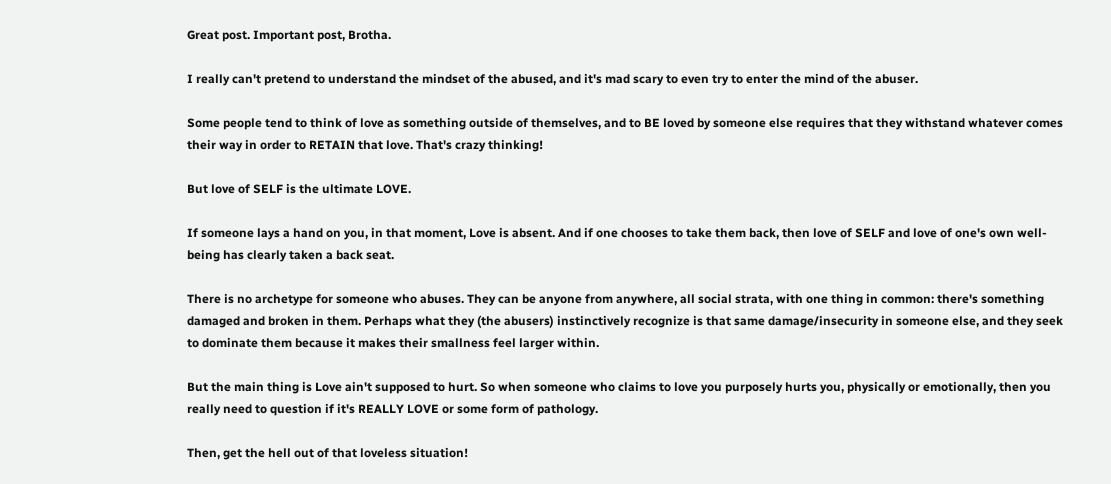Great post. Important post, Brotha.

I really can't pretend to understand the mindset of the abused, and it's mad scary to even try to enter the mind of the abuser.

Some people tend to think of love as something outside of themselves, and to BE loved by someone else requires that they withstand whatever comes their way in order to RETAIN that love. That's crazy thinking!

But love of SELF is the ultimate LOVE.

If someone lays a hand on you, in that moment, Love is absent. And if one chooses to take them back, then love of SELF and love of one's own well-being has clearly taken a back seat.

There is no archetype for someone who abuses. They can be anyone from anywhere, all social strata, with one thing in common: there's something damaged and broken in them. Perhaps what they (the abusers) instinctively recognize is that same damage/insecurity in someone else, and they seek to dominate them because it makes their smallness feel larger within.

But the main thing is Love ain't supposed to hurt. So when someone who claims to love you purposely hurts you, physically or emotionally, then you really need to question if it's REALLY LOVE or some form of pathology.

Then, get the hell out of that loveless situation!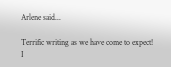Arlene said...

Terrific writing as we have come to expect!
I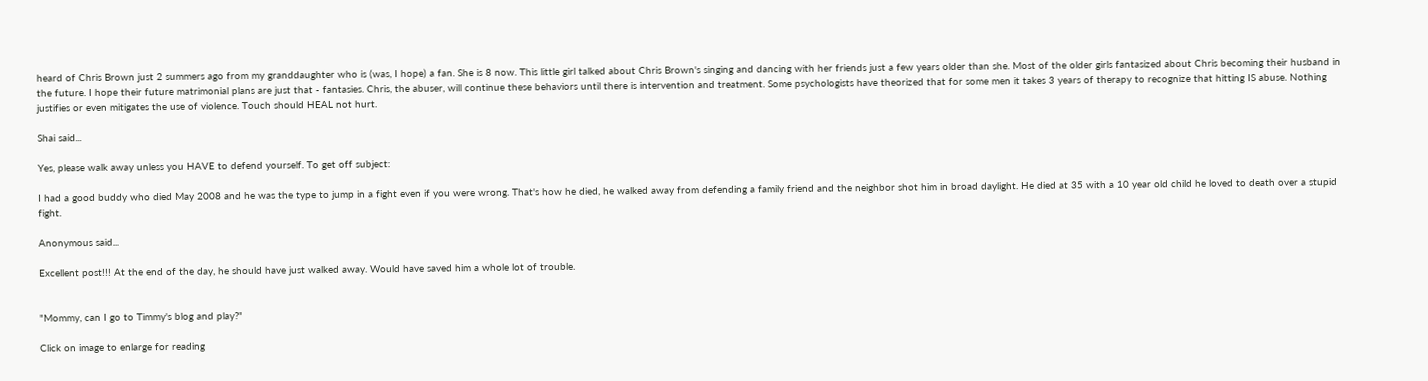heard of Chris Brown just 2 summers ago from my granddaughter who is (was, I hope) a fan. She is 8 now. This little girl talked about Chris Brown's singing and dancing with her friends just a few years older than she. Most of the older girls fantasized about Chris becoming their husband in the future. I hope their future matrimonial plans are just that - fantasies. Chris, the abuser, will continue these behaviors until there is intervention and treatment. Some psychologists have theorized that for some men it takes 3 years of therapy to recognize that hitting IS abuse. Nothing justifies or even mitigates the use of violence. Touch should HEAL not hurt.

Shai said...

Yes, please walk away unless you HAVE to defend yourself. To get off subject:

I had a good buddy who died May 2008 and he was the type to jump in a fight even if you were wrong. That's how he died, he walked away from defending a family friend and the neighbor shot him in broad daylight. He died at 35 with a 10 year old child he loved to death over a stupid fight.

Anonymous said...

Excellent post!!! At the end of the day, he should have just walked away. Would have saved him a whole lot of trouble.


"Mommy, can I go to Timmy's blog and play?"

Click on image to enlarge for reading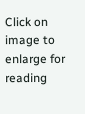Click on image to enlarge for reading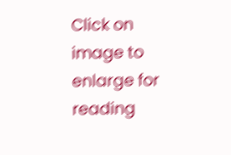Click on image to enlarge for reading